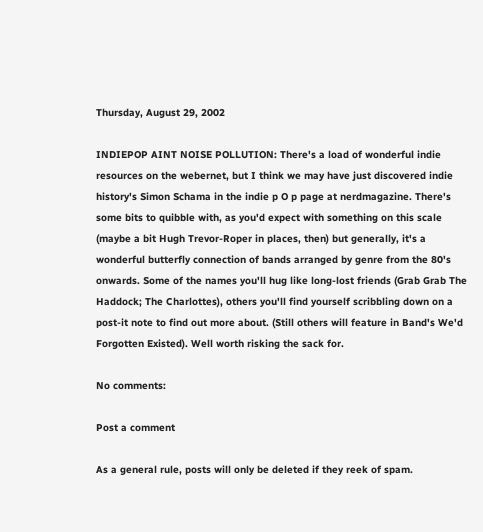Thursday, August 29, 2002

INDIEPOP AINT NOISE POLLUTION: There's a load of wonderful indie resources on the webernet, but I think we may have just discovered indie history's Simon Schama in the indie p O p page at nerdmagazine. There's some bits to quibble with, as you'd expect with something on this scale (maybe a bit Hugh Trevor-Roper in places, then) but generally, it's a wonderful butterfly connection of bands arranged by genre from the 80's onwards. Some of the names you'll hug like long-lost friends (Grab Grab The Haddock; The Charlottes), others you'll find yourself scribbling down on a post-it note to find out more about. (Still others will feature in Band's We'd Forgotten Existed). Well worth risking the sack for.

No comments:

Post a comment

As a general rule, posts will only be deleted if they reek of spam.